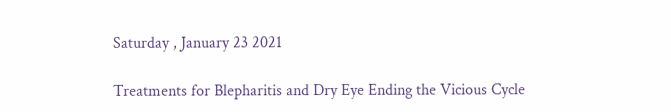Saturday , January 23 2021

Treatments for Blepharitis and Dry Eye Ending the Vicious Cycle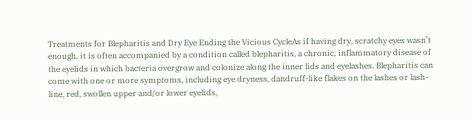Treatments for Blepharitis and Dry Eye Ending the Vicious CycleAs if having dry, scratchy eyes wasn’t enough, it is often accompanied by a condition called blepharitis, a chronic, inflammatory disease of the eyelids in which bacteria overgrow and colonize along the inner lids and eyelashes. Blepharitis can come with one or more symptoms, including eye dryness, dandruff-like flakes on the lashes or lash-line, red, swollen upper and/or lower eyelids,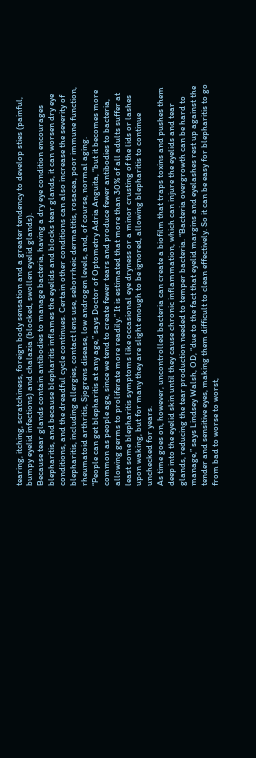tearing, itching, scratchiness, foreign body sensation and a greater tendency to develop sties (painful, bumpy eyelid infections) and chalazia (blocked, swollen eyelid glands).
Because tear glands contain antibodies to manage bacteria, having a dry eye condition encourages blepharitis, and because blepharitis inflames the eyelids and blocks tear glands, it can worsen dry eye conditions, and the dreadful cycle continues. Certain other conditions can also increase the severity of blepharitis, including allergies, contact lens use, seborrheic dermatitis, rosacea, poor immune function, rheumatoid arthritis, Sjogrens disease, low androgen levels, and, of course, normal aging.
“People can get blepharitis at any age,” says Doctor of Optometry Adria Anguita, “but it becomes more common as people age, since we tend to create fewer tears and produce fewer antibodies to bacteria, allowing germs to proliferate more readily.” It is estimated that more than 30% of all adults suffer at least some blepharitis symptoms like occasional eye dryness or a minor crusting of the lids or lashes upon waking, but for many they are slight enough to be ignored, allowing blepharitis to continue unchecked for years.
As time goes on, however, uncontrolled bacteria can create a biofilm that traps toxins and pushes them deep into the eyelid skin until they cause chronic inflammation, which can injure the eyelids and tear glands, reducing the tear production needed to temper bacteria. “Bacteria overgrowth can be hard to manage,” says Lindsey Walsh, OD, “due to the fact that eyelid margins and eyelashes rest up against the tender and sensitive eyes, making them difficult to clean effectively. So it can be easy for blepharitis to go from bad to worse to worst,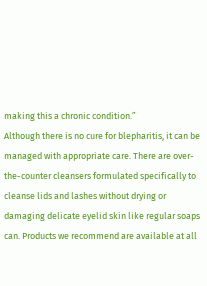making this a chronic condition.”
Although there is no cure for blepharitis, it can be managed with appropriate care. There are over-the-counter cleansers formulated specifically to cleanse lids and lashes without drying or damaging delicate eyelid skin like regular soaps can. Products we recommend are available at all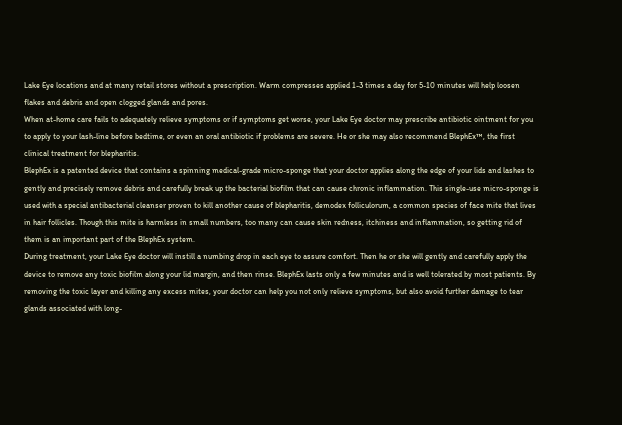Lake Eye locations and at many retail stores without a prescription. Warm compresses applied 1-3 times a day for 5-10 minutes will help loosen flakes and debris and open clogged glands and pores.
When at-home care fails to adequately relieve symptoms or if symptoms get worse, your Lake Eye doctor may prescribe antibiotic ointment for you to apply to your lash-line before bedtime, or even an oral antibiotic if problems are severe. He or she may also recommend BlephEx™, the first clinical treatment for blepharitis.
BlephEx is a patented device that contains a spinning medical-grade micro-sponge that your doctor applies along the edge of your lids and lashes to gently and precisely remove debris and carefully break up the bacterial biofilm that can cause chronic inflammation. This single-use micro-sponge is used with a special antibacterial cleanser proven to kill another cause of blepharitis, demodex folliculorum, a common species of face mite that lives in hair follicles. Though this mite is harmless in small numbers, too many can cause skin redness, itchiness and inflammation, so getting rid of them is an important part of the BlephEx system.
During treatment, your Lake Eye doctor will instill a numbing drop in each eye to assure comfort. Then he or she will gently and carefully apply the device to remove any toxic biofilm along your lid margin, and then rinse. BlephEx lasts only a few minutes and is well tolerated by most patients. By removing the toxic layer and killing any excess mites, your doctor can help you not only relieve symptoms, but also avoid further damage to tear glands associated with long-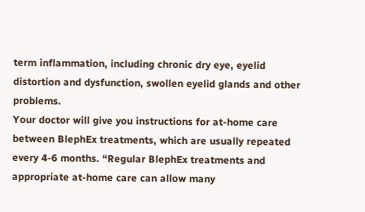term inflammation, including chronic dry eye, eyelid distortion and dysfunction, swollen eyelid glands and other problems.
Your doctor will give you instructions for at-home care between BlephEx treatments, which are usually repeated every 4-6 months. “Regular BlephEx treatments and appropriate at-home care can allow many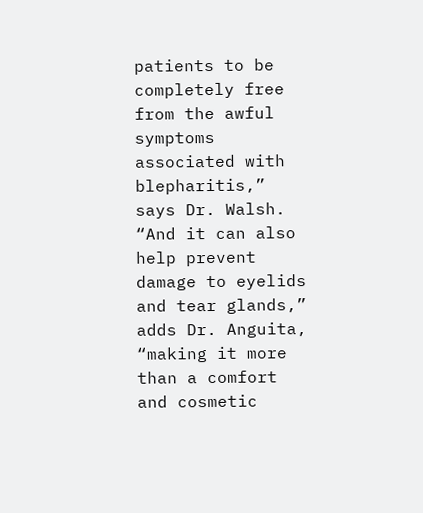patients to be completely free from the awful symptoms associated with blepharitis,” says Dr. Walsh.
“And it can also help prevent damage to eyelids and tear glands,” adds Dr. Anguita, “making it more than a comfort and cosmetic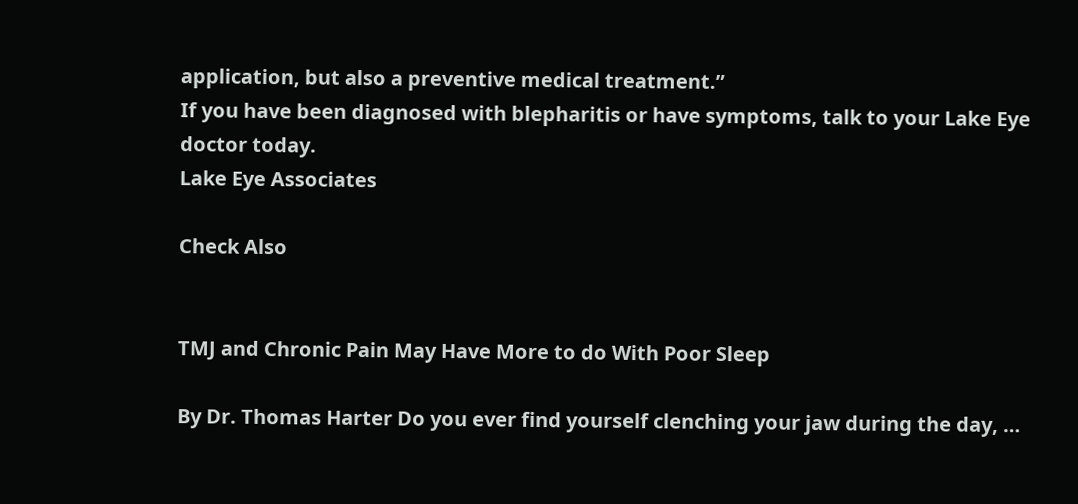application, but also a preventive medical treatment.”
If you have been diagnosed with blepharitis or have symptoms, talk to your Lake Eye doctor today.
Lake Eye Associates

Check Also


TMJ and Chronic Pain May Have More to do With Poor Sleep

By Dr. Thomas Harter Do you ever find yourself clenching your jaw during the day, …